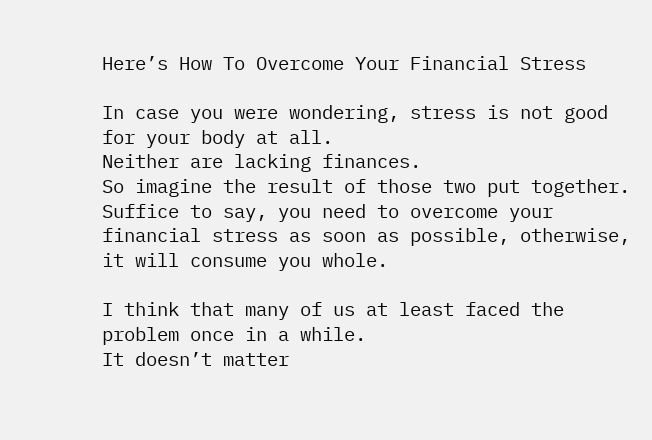Here’s How To Overcome Your Financial Stress

In case you were wondering, stress is not good for your body at all.
Neither are lacking finances.
So imagine the result of those two put together. Suffice to say, you need to overcome your financial stress as soon as possible, otherwise, it will consume you whole.

I think that many of us at least faced the problem once in a while.
It doesn’t matter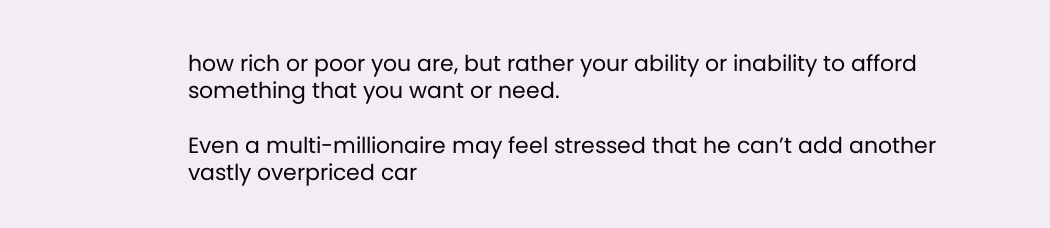how rich or poor you are, but rather your ability or inability to afford something that you want or need.

Even a multi-millionaire may feel stressed that he can’t add another vastly overpriced car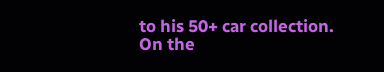to his 50+ car collection.
On the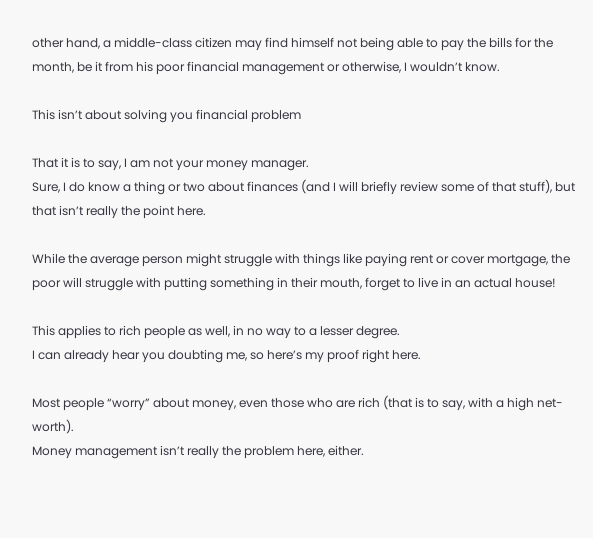other hand, a middle-class citizen may find himself not being able to pay the bills for the month, be it from his poor financial management or otherwise, I wouldn’t know.

This isn’t about solving you financial problem

That it is to say, I am not your money manager.
Sure, I do know a thing or two about finances (and I will briefly review some of that stuff), but that isn’t really the point here.

While the average person might struggle with things like paying rent or cover mortgage, the poor will struggle with putting something in their mouth, forget to live in an actual house!

This applies to rich people as well, in no way to a lesser degree.
I can already hear you doubting me, so here’s my proof right here.

Most people “worry” about money, even those who are rich (that is to say, with a high net-worth).
Money management isn’t really the problem here, either.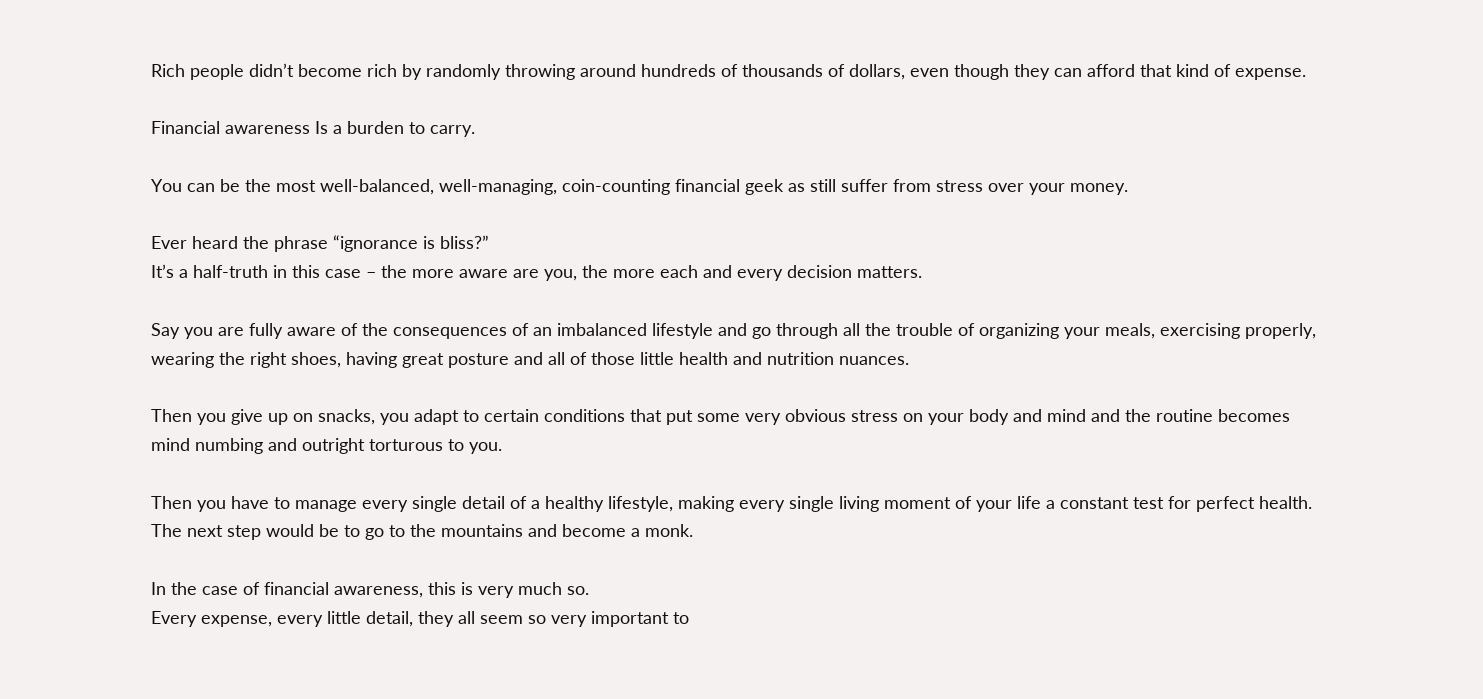Rich people didn’t become rich by randomly throwing around hundreds of thousands of dollars, even though they can afford that kind of expense.

Financial awareness Is a burden to carry.

You can be the most well-balanced, well-managing, coin-counting financial geek as still suffer from stress over your money.

Ever heard the phrase “ignorance is bliss?”
It’s a half-truth in this case – the more aware are you, the more each and every decision matters.

Say you are fully aware of the consequences of an imbalanced lifestyle and go through all the trouble of organizing your meals, exercising properly, wearing the right shoes, having great posture and all of those little health and nutrition nuances.

Then you give up on snacks, you adapt to certain conditions that put some very obvious stress on your body and mind and the routine becomes mind numbing and outright torturous to you.

Then you have to manage every single detail of a healthy lifestyle, making every single living moment of your life a constant test for perfect health.
The next step would be to go to the mountains and become a monk.

In the case of financial awareness, this is very much so.
Every expense, every little detail, they all seem so very important to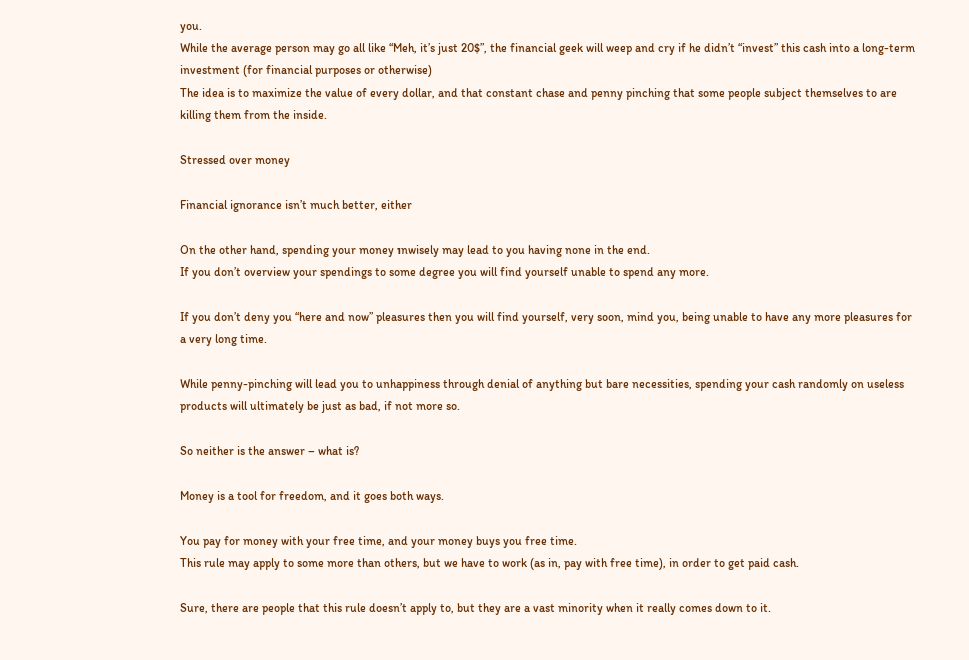you.
While the average person may go all like “Meh, it’s just 20$”, the financial geek will weep and cry if he didn’t “invest” this cash into a long-term investment (for financial purposes or otherwise)
The idea is to maximize the value of every dollar, and that constant chase and penny pinching that some people subject themselves to are killing them from the inside.

Stressed over money

Financial ignorance isn’t much better, either

On the other hand, spending your money וnwisely may lead to you having none in the end.
If you don’t overview your spendings to some degree you will find yourself unable to spend any more.

If you don’t deny you “here and now” pleasures then you will find yourself, very soon, mind you, being unable to have any more pleasures for a very long time.

While penny-pinching will lead you to unhappiness through denial of anything but bare necessities, spending your cash randomly on useless products will ultimately be just as bad, if not more so.

So neither is the answer – what is?

Money is a tool for freedom, and it goes both ways.

You pay for money with your free time, and your money buys you free time.
This rule may apply to some more than others, but we have to work (as in, pay with free time), in order to get paid cash.

Sure, there are people that this rule doesn’t apply to, but they are a vast minority when it really comes down to it.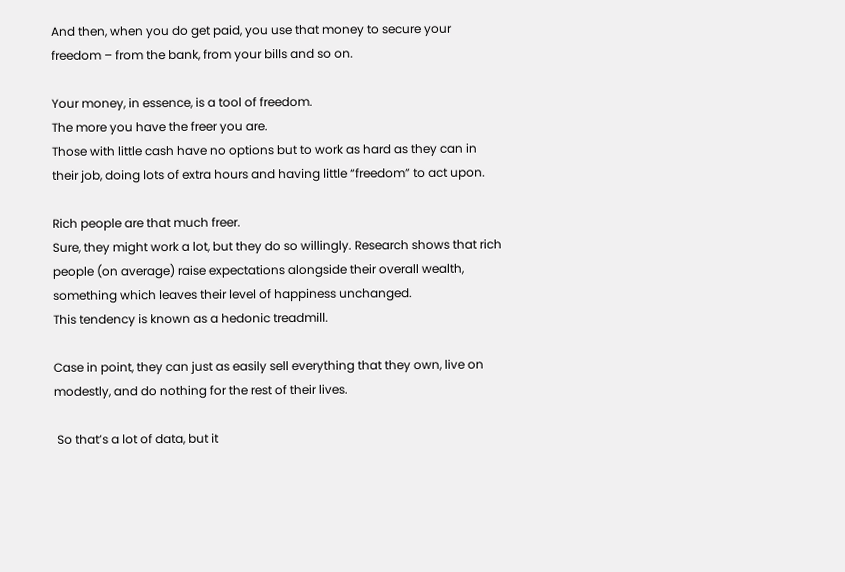And then, when you do get paid, you use that money to secure your freedom – from the bank, from your bills and so on.

Your money, in essence, is a tool of freedom.
The more you have the freer you are.
Those with little cash have no options but to work as hard as they can in their job, doing lots of extra hours and having little “freedom” to act upon.

Rich people are that much freer.
Sure, they might work a lot, but they do so willingly. Research shows that rich people (on average) raise expectations alongside their overall wealth, something which leaves their level of happiness unchanged.
This tendency is known as a hedonic treadmill.

Case in point, they can just as easily sell everything that they own, live on modestly, and do nothing for the rest of their lives.

 So that’s a lot of data, but it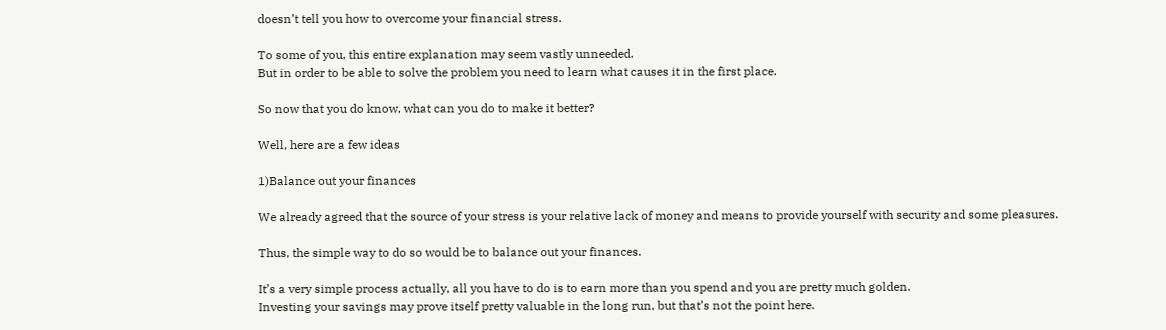doesn’t tell you how to overcome your financial stress.

To some of you, this entire explanation may seem vastly unneeded.
But in order to be able to solve the problem you need to learn what causes it in the first place.

So now that you do know, what can you do to make it better?

Well, here are a few ideas

1)Balance out your finances

We already agreed that the source of your stress is your relative lack of money and means to provide yourself with security and some pleasures.

Thus, the simple way to do so would be to balance out your finances.

It’s a very simple process actually, all you have to do is to earn more than you spend and you are pretty much golden.
Investing your savings may prove itself pretty valuable in the long run, but that’s not the point here.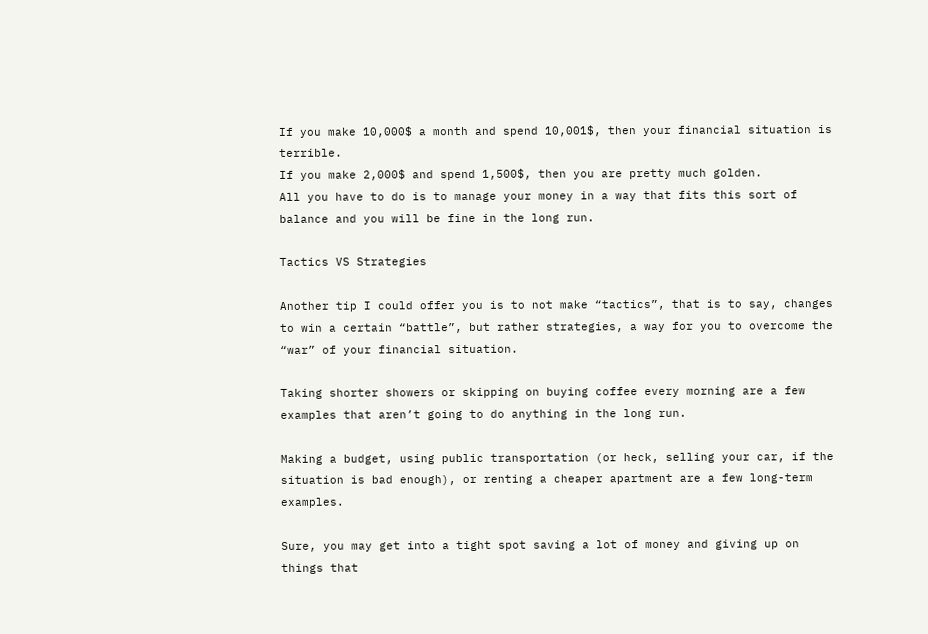If you make 10,000$ a month and spend 10,001$, then your financial situation is terrible.
If you make 2,000$ and spend 1,500$, then you are pretty much golden.
All you have to do is to manage your money in a way that fits this sort of balance and you will be fine in the long run.

Tactics VS Strategies

Another tip I could offer you is to not make “tactics”, that is to say, changes to win a certain “battle”, but rather strategies, a way for you to overcome the “war” of your financial situation.

Taking shorter showers or skipping on buying coffee every morning are a few examples that aren’t going to do anything in the long run.

Making a budget, using public transportation (or heck, selling your car, if the situation is bad enough), or renting a cheaper apartment are a few long-term examples.

Sure, you may get into a tight spot saving a lot of money and giving up on things that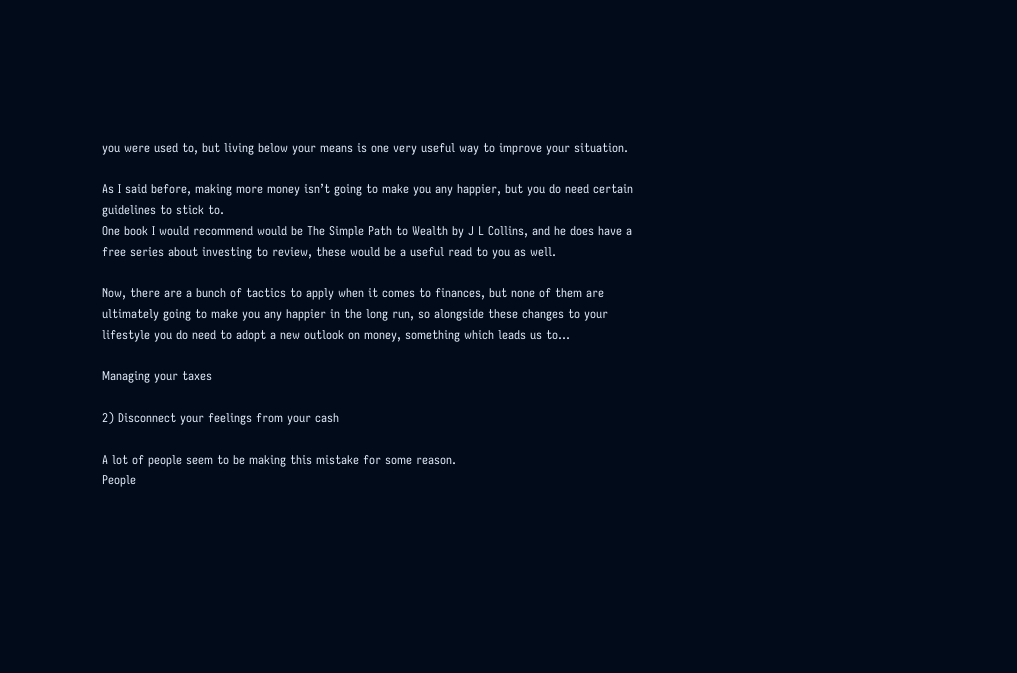you were used to, but living below your means is one very useful way to improve your situation.

As I said before, making more money isn’t going to make you any happier, but you do need certain guidelines to stick to.
One book I would recommend would be The Simple Path to Wealth by J L Collins, and he does have a free series about investing to review, these would be a useful read to you as well.

Now, there are a bunch of tactics to apply when it comes to finances, but none of them are ultimately going to make you any happier in the long run, so alongside these changes to your lifestyle you do need to adopt a new outlook on money, something which leads us to…

Managing your taxes

2) Disconnect your feelings from your cash

A lot of people seem to be making this mistake for some reason.
People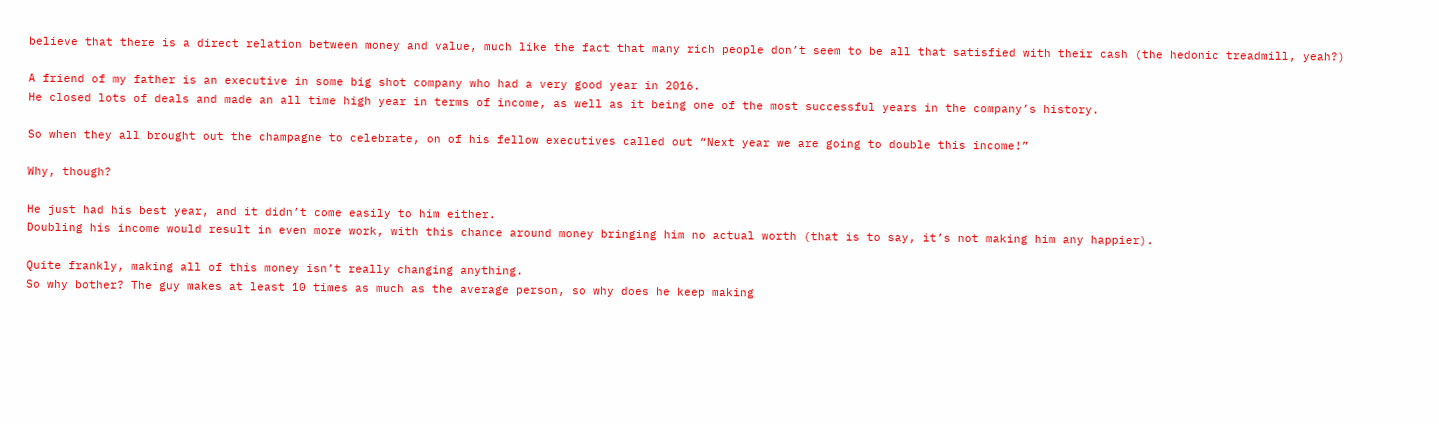believe that there is a direct relation between money and value, much like the fact that many rich people don’t seem to be all that satisfied with their cash (the hedonic treadmill, yeah?)

A friend of my father is an executive in some big shot company who had a very good year in 2016.
He closed lots of deals and made an all time high year in terms of income, as well as it being one of the most successful years in the company’s history.

So when they all brought out the champagne to celebrate, on of his fellow executives called out “Next year we are going to double this income!”

Why, though?

He just had his best year, and it didn’t come easily to him either.
Doubling his income would result in even more work, with this chance around money bringing him no actual worth (that is to say, it’s not making him any happier).

Quite frankly, making all of this money isn’t really changing anything.
So why bother? The guy makes at least 10 times as much as the average person, so why does he keep making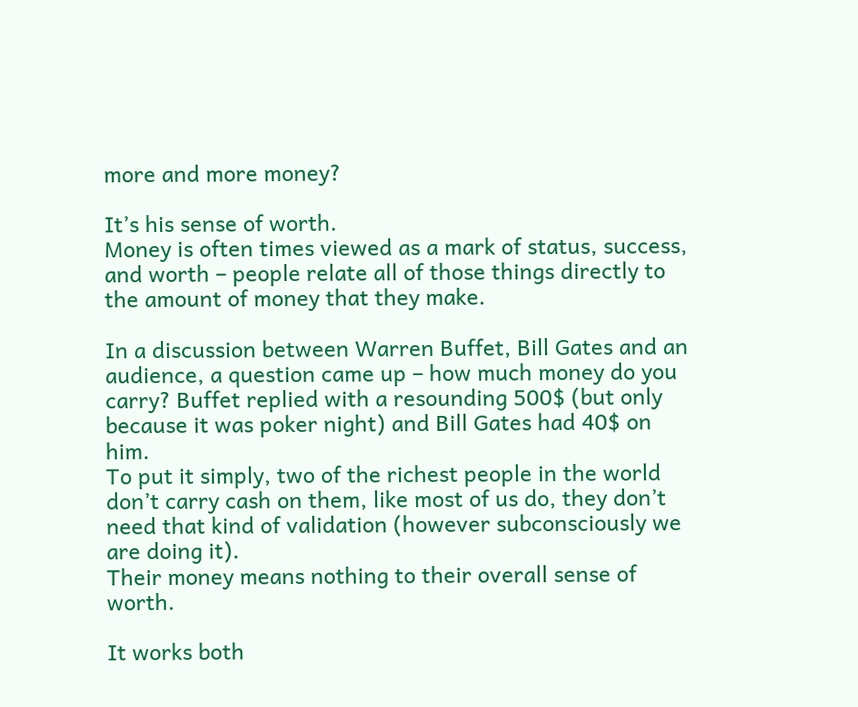more and more money?

It’s his sense of worth.
Money is often times viewed as a mark of status, success, and worth – people relate all of those things directly to the amount of money that they make.

In a discussion between Warren Buffet, Bill Gates and an audience, a question came up – how much money do you carry? Buffet replied with a resounding 500$ (but only because it was poker night) and Bill Gates had 40$ on him.
To put it simply, two of the richest people in the world don’t carry cash on them, like most of us do, they don’t need that kind of validation (however subconsciously we are doing it).
Their money means nothing to their overall sense of worth.

It works both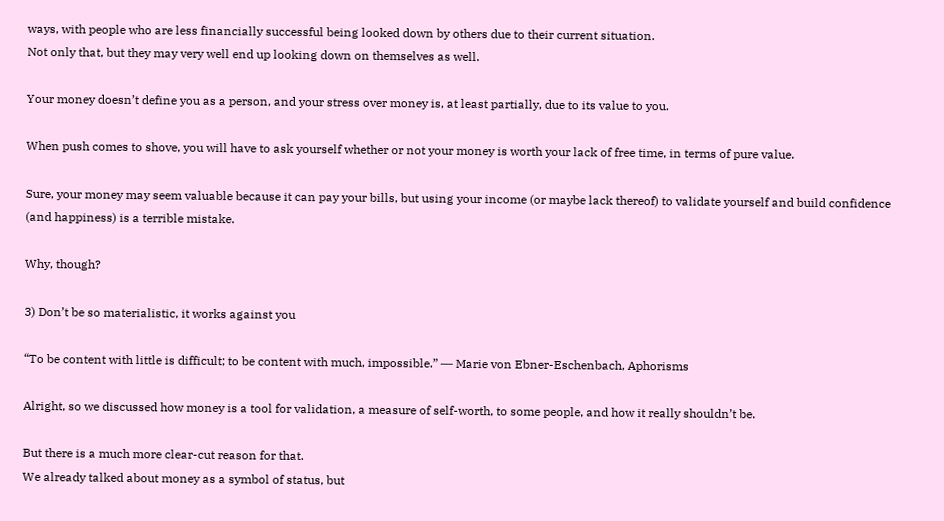ways, with people who are less financially successful being looked down by others due to their current situation.
Not only that, but they may very well end up looking down on themselves as well.

Your money doesn’t define you as a person, and your stress over money is, at least partially, due to its value to you.

When push comes to shove, you will have to ask yourself whether or not your money is worth your lack of free time, in terms of pure value.

Sure, your money may seem valuable because it can pay your bills, but using your income (or maybe lack thereof) to validate yourself and build confidence (and happiness) is a terrible mistake.

Why, though?

3) Don’t be so materialistic, it works against you

“To be content with little is difficult; to be content with much, impossible.” ― Marie von Ebner-Eschenbach, Aphorisms

Alright, so we discussed how money is a tool for validation, a measure of self-worth, to some people, and how it really shouldn’t be.

But there is a much more clear-cut reason for that.
We already talked about money as a symbol of status, but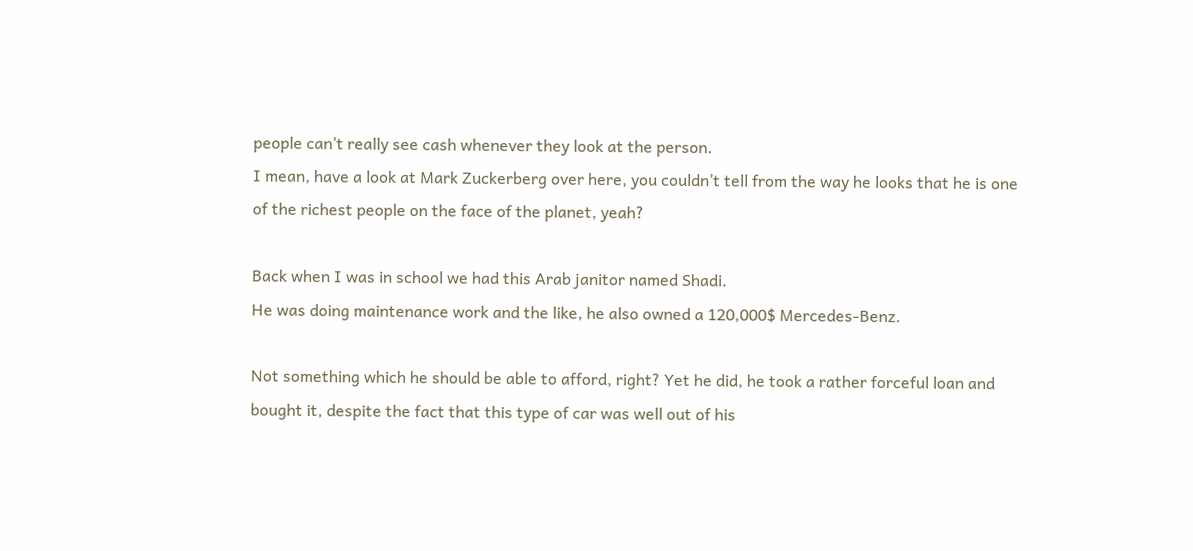people can’t really see cash whenever they look at the person.
I mean, have a look at Mark Zuckerberg over here, you couldn’t tell from the way he looks that he is one of the richest people on the face of the planet, yeah?

Back when I was in school we had this Arab janitor named Shadi.
He was doing maintenance work and the like, he also owned a 120,000$ Mercedes-Benz.

Not something which he should be able to afford, right? Yet he did, he took a rather forceful loan and bought it, despite the fact that this type of car was well out of his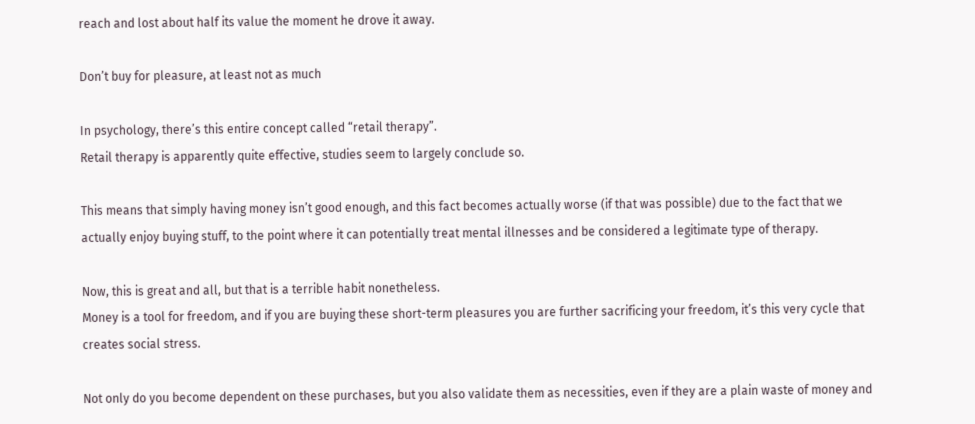reach and lost about half its value the moment he drove it away.

Don’t buy for pleasure, at least not as much

In psychology, there’s this entire concept called “retail therapy”.
Retail therapy is apparently quite effective, studies seem to largely conclude so.

This means that simply having money isn’t good enough, and this fact becomes actually worse (if that was possible) due to the fact that we actually enjoy buying stuff, to the point where it can potentially treat mental illnesses and be considered a legitimate type of therapy.

Now, this is great and all, but that is a terrible habit nonetheless.
Money is a tool for freedom, and if you are buying these short-term pleasures you are further sacrificing your freedom, it’s this very cycle that creates social stress.

Not only do you become dependent on these purchases, but you also validate them as necessities, even if they are a plain waste of money and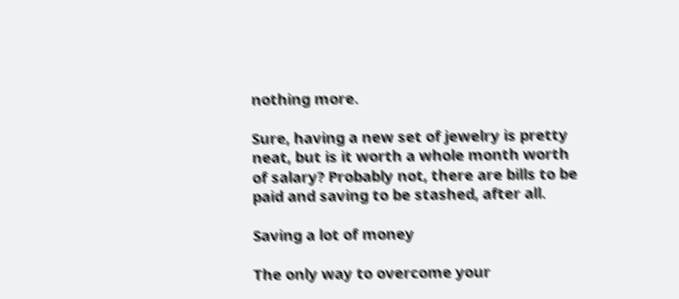nothing more.

Sure, having a new set of jewelry is pretty neat, but is it worth a whole month worth of salary? Probably not, there are bills to be paid and saving to be stashed, after all.

Saving a lot of money

The only way to overcome your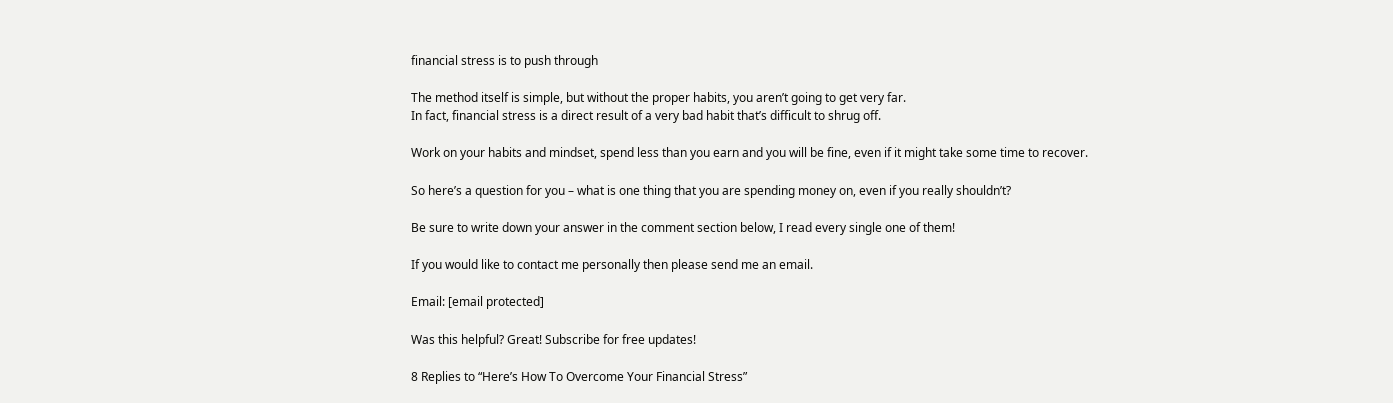financial stress is to push through

The method itself is simple, but without the proper habits, you aren’t going to get very far.
In fact, financial stress is a direct result of a very bad habit that’s difficult to shrug off.

Work on your habits and mindset, spend less than you earn and you will be fine, even if it might take some time to recover.

So here’s a question for you – what is one thing that you are spending money on, even if you really shouldn’t?

Be sure to write down your answer in the comment section below, I read every single one of them!

If you would like to contact me personally then please send me an email.

Email: [email protected]

Was this helpful? Great! Subscribe for free updates!

8 Replies to “Here’s How To Overcome Your Financial Stress”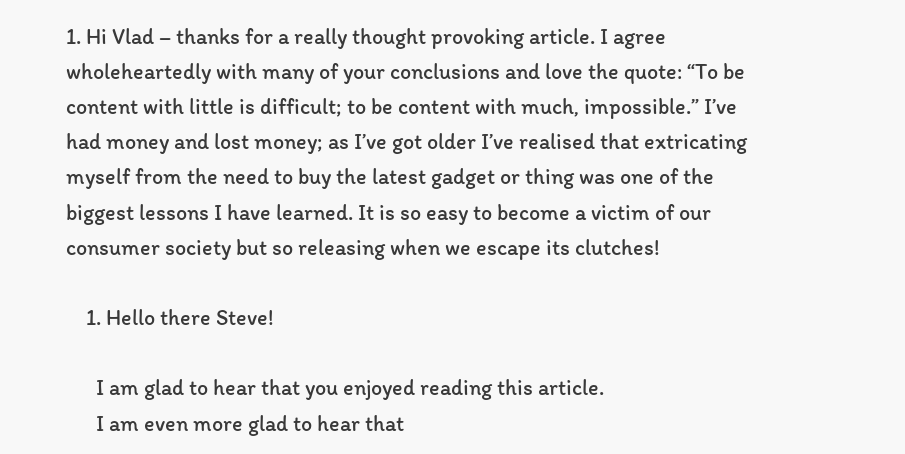1. Hi Vlad – thanks for a really thought provoking article. I agree wholeheartedly with many of your conclusions and love the quote: “To be content with little is difficult; to be content with much, impossible.” I’ve had money and lost money; as I’ve got older I’ve realised that extricating myself from the need to buy the latest gadget or thing was one of the biggest lessons I have learned. It is so easy to become a victim of our consumer society but so releasing when we escape its clutches!

    1. Hello there Steve!

      I am glad to hear that you enjoyed reading this article.
      I am even more glad to hear that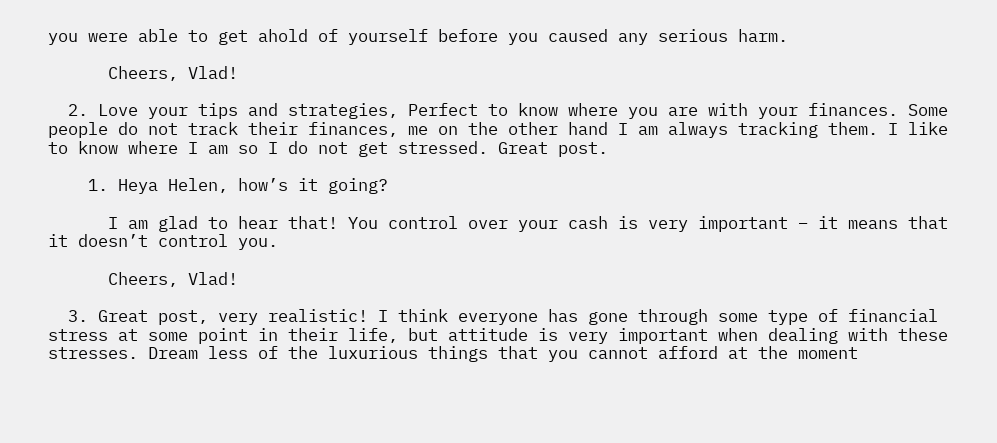you were able to get ahold of yourself before you caused any serious harm.

      Cheers, Vlad!

  2. Love your tips and strategies, Perfect to know where you are with your finances. Some people do not track their finances, me on the other hand I am always tracking them. I like to know where I am so I do not get stressed. Great post.

    1. Heya Helen, how’s it going?

      I am glad to hear that! You control over your cash is very important – it means that it doesn’t control you.

      Cheers, Vlad!

  3. Great post, very realistic! I think everyone has gone through some type of financial stress at some point in their life, but attitude is very important when dealing with these stresses. Dream less of the luxurious things that you cannot afford at the moment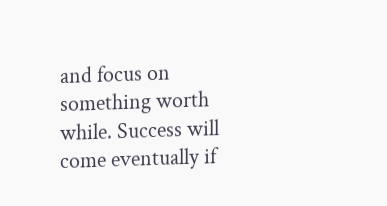and focus on something worth while. Success will come eventually if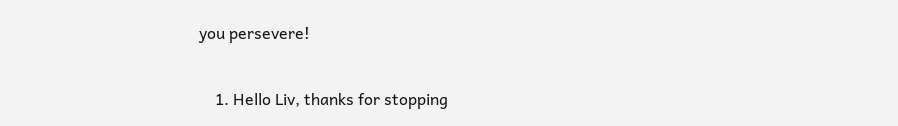you persevere!

    1. Hello Liv, thanks for stopping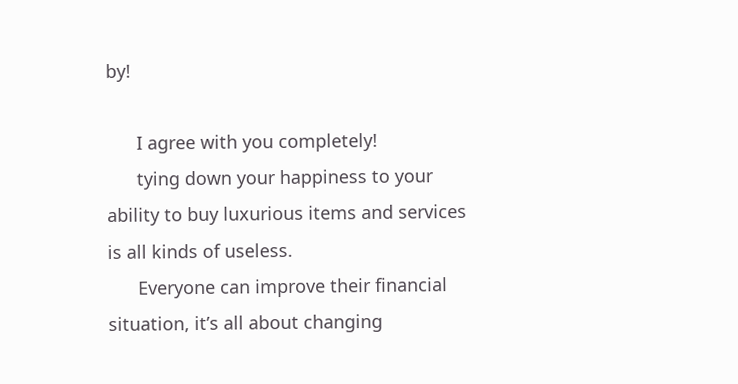by!

      I agree with you completely!
      tying down your happiness to your ability to buy luxurious items and services is all kinds of useless.
      Everyone can improve their financial situation, it’s all about changing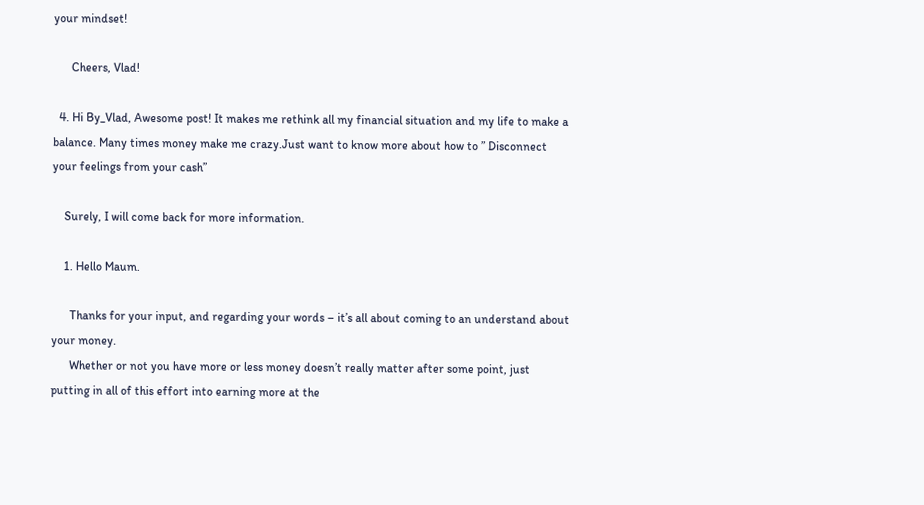your mindset!

      Cheers, Vlad!

  4. Hi By_Vlad, Awesome post! It makes me rethink all my financial situation and my life to make a balance. Many times money make me crazy.Just want to know more about how to ” Disconnect your feelings from your cash”

    Surely, I will come back for more information.

    1. Hello Maum.

      Thanks for your input, and regarding your words – it’s all about coming to an understand about your money.
      Whether or not you have more or less money doesn’t really matter after some point, just putting in all of this effort into earning more at the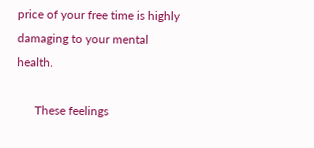price of your free time is highly damaging to your mental health.

      These feelings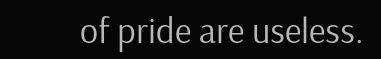of pride are useless.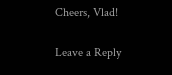Cheers, Vlad!

Leave a Reply